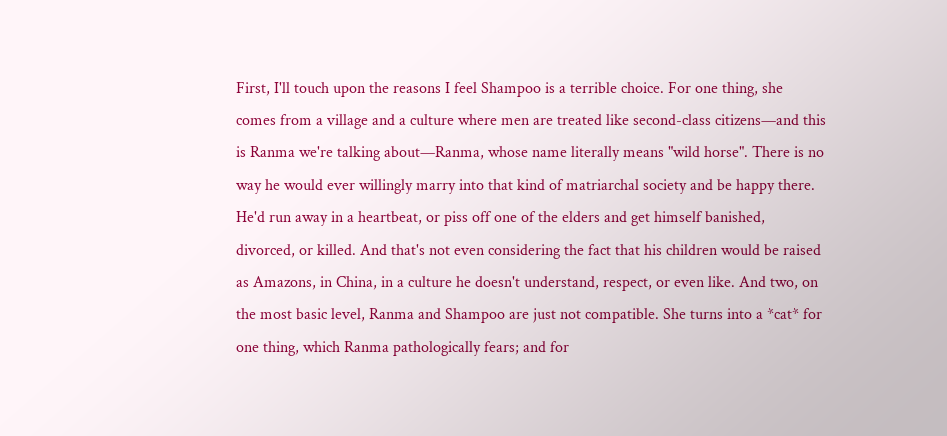First, I'll touch upon the reasons I feel Shampoo is a terrible choice. For one thing, she comes from a village and a culture where men are treated like second-class citizens—and this is Ranma we're talking about—Ranma, whose name literally means "wild horse". There is no way he would ever willingly marry into that kind of matriarchal society and be happy there. He'd run away in a heartbeat, or piss off one of the elders and get himself banished, divorced, or killed. And that's not even considering the fact that his children would be raised as Amazons, in China, in a culture he doesn't understand, respect, or even like. And two, on the most basic level, Ranma and Shampoo are just not compatible. She turns into a *cat* for one thing, which Ranma pathologically fears; and for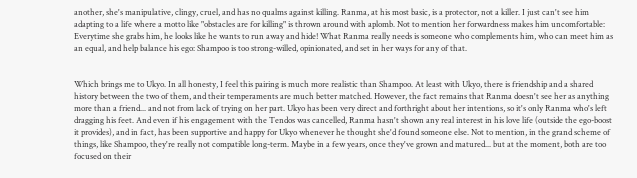another, she's manipulative, clingy, cruel, and has no qualms against killing. Ranma, at his most basic, is a protector, not a killer. I just can't see him adapting to a life where a motto like "obstacles are for killing" is thrown around with aplomb. Not to mention her forwardness makes him uncomfortable: Everytime she grabs him, he looks like he wants to run away and hide! What Ranma really needs is someone who complements him, who can meet him as an equal, and help balance his ego: Shampoo is too strong-willed, opinionated, and set in her ways for any of that.


Which brings me to Ukyo. In all honesty, I feel this pairing is much more realistic than Shampoo. At least with Ukyo, there is friendship and a shared history between the two of them, and their temperaments are much better matched. However, the fact remains that Ranma doesn't see her as anything more than a friend... and not from lack of trying on her part. Ukyo has been very direct and forthright about her intentions, so it's only Ranma who's left dragging his feet. And even if his engagement with the Tendos was cancelled, Ranma hasn't shown any real interest in his love life (outside the ego-boost it provides), and in fact, has been supportive and happy for Ukyo whenever he thought she'd found someone else. Not to mention, in the grand scheme of things, like Shampoo, they're really not compatible long-term. Maybe in a few years, once they've grown and matured... but at the moment, both are too focused on their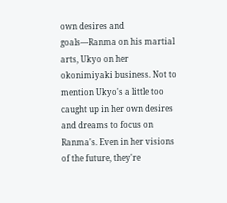own desires and goals—Ranma on his martial arts, Ukyo on her okonimiyaki business. Not to mention Ukyo's a little too caught up in her own desires and dreams to focus on Ranma's. Even in her visions of the future, they're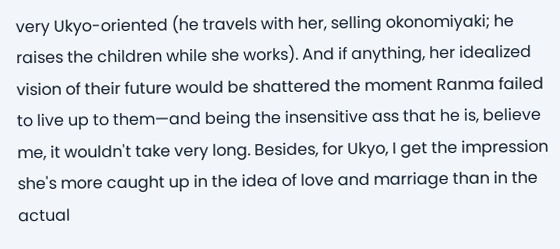very Ukyo-oriented (he travels with her, selling okonomiyaki; he raises the children while she works). And if anything, her idealized vision of their future would be shattered the moment Ranma failed to live up to them—and being the insensitive ass that he is, believe me, it wouldn't take very long. Besides, for Ukyo, I get the impression she's more caught up in the idea of love and marriage than in the actual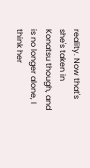reality. Now that's she's taken in Konatsu though, and is no longer alone, I think her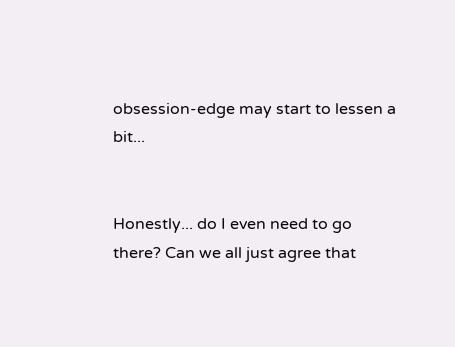obsession-edge may start to lessen a bit...


Honestly... do I even need to go there? Can we all just agree that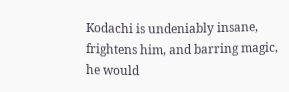Kodachi is undeniably insane, frightens him, and barring magic, he would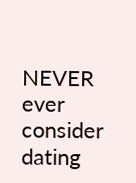NEVER ever consider dating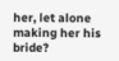her, let alone making her his bride?